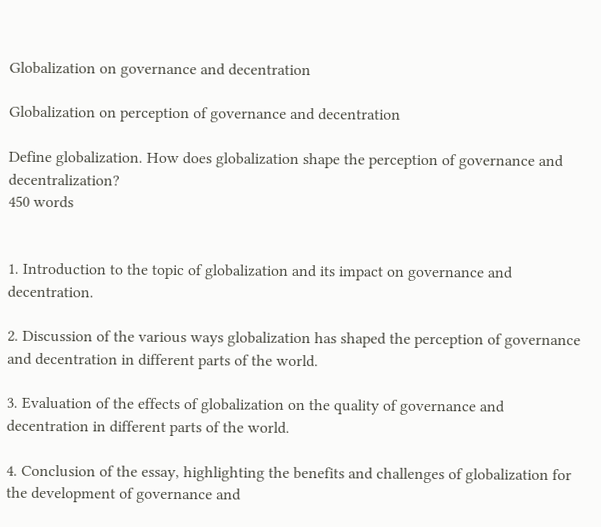Globalization on governance and decentration

Globalization on perception of governance and decentration

Define globalization. How does globalization shape the perception of governance and decentralization?
450 words


1. Introduction to the topic of globalization and its impact on governance and decentration.

2. Discussion of the various ways globalization has shaped the perception of governance and decentration in different parts of the world.

3. Evaluation of the effects of globalization on the quality of governance and decentration in different parts of the world.

4. Conclusion of the essay, highlighting the benefits and challenges of globalization for the development of governance and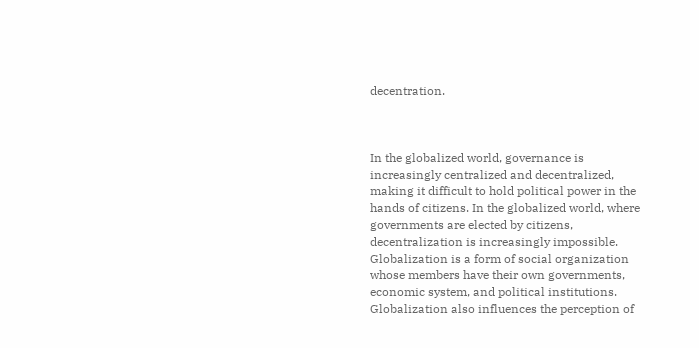decentration.



In the globalized world, governance is increasingly centralized and decentralized, making it difficult to hold political power in the hands of citizens. In the globalized world, where governments are elected by citizens, decentralization is increasingly impossible. Globalization is a form of social organization whose members have their own governments, economic system, and political institutions. Globalization also influences the perception of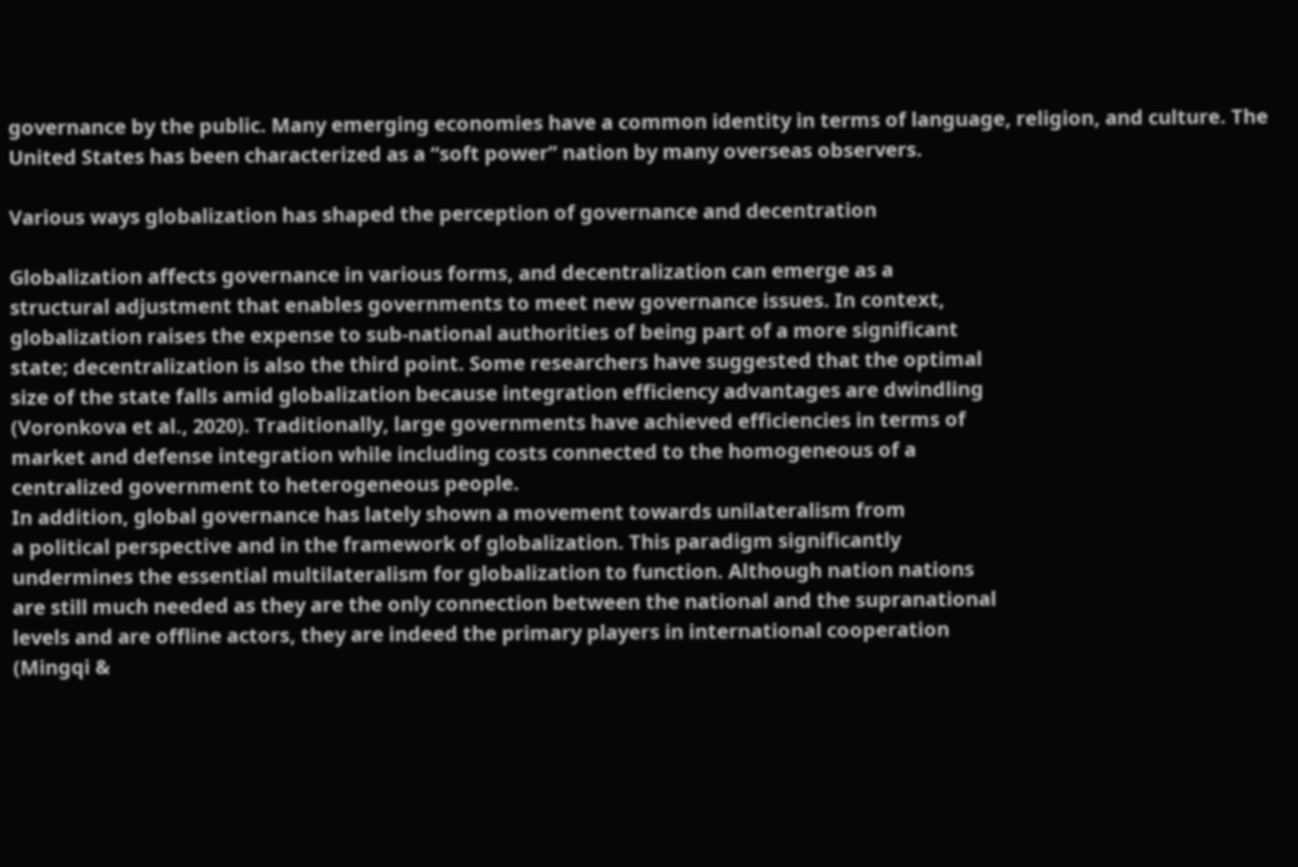governance by the public. Many emerging economies have a common identity in terms of language, religion, and culture. The United States has been characterized as a “soft power” nation by many overseas observers.

Various ways globalization has shaped the perception of governance and decentration

Globalization affects governance in various forms, and decentralization can emerge as a
structural adjustment that enables governments to meet new governance issues. In context,
globalization raises the expense to sub-national authorities of being part of a more significant
state; decentralization is also the third point. Some researchers have suggested that the optimal
size of the state falls amid globalization because integration efficiency advantages are dwindling
(Voronkova et al., 2020). Traditionally, large governments have achieved efficiencies in terms of
market and defense integration while including costs connected to the homogeneous of a
centralized government to heterogeneous people.
In addition, global governance has lately shown a movement towards unilateralism from
a political perspective and in the framework of globalization. This paradigm significantly
undermines the essential multilateralism for globalization to function. Although nation nations
are still much needed as they are the only connection between the national and the supranational
levels and are offline actors, they are indeed the primary players in international cooperation
(Mingqi &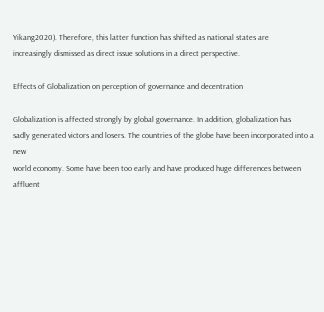Yikang2020). Therefore, this latter function has shifted as national states are
increasingly dismissed as direct issue solutions in a direct perspective.

Effects of Globalization on perception of governance and decentration

Globalization is affected strongly by global governance. In addition, globalization has
sadly generated victors and losers. The countries of the globe have been incorporated into a new
world economy. Some have been too early and have produced huge differences between affluent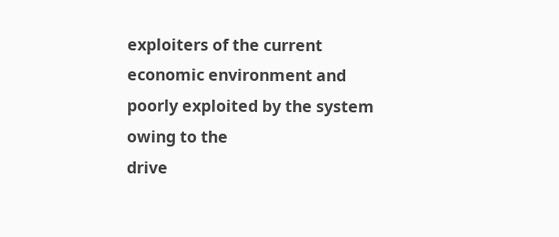exploiters of the current economic environment and poorly exploited by the system owing to the
drive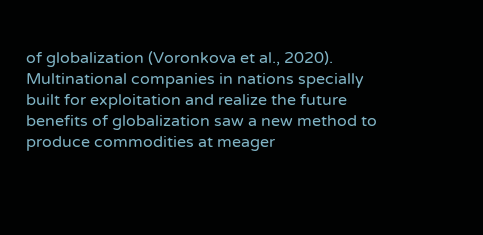of globalization (Voronkova et al., 2020). Multinational companies in nations specially
built for exploitation and realize the future benefits of globalization saw a new method to
produce commodities at meager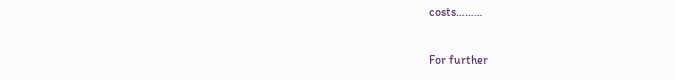costs………

For further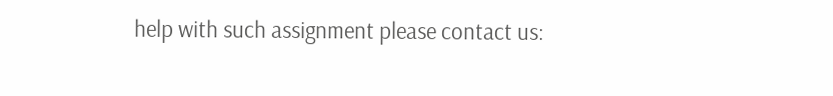help with such assignment please contact us: